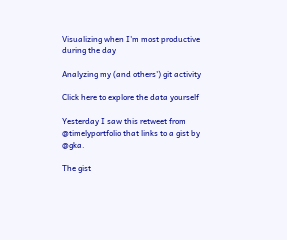Visualizing when I'm most productive during the day

Analyzing my (and others') git activity

Click here to explore the data yourself

Yesterday I saw this retweet from @timelyportfolio that links to a gist by @gka.

The gist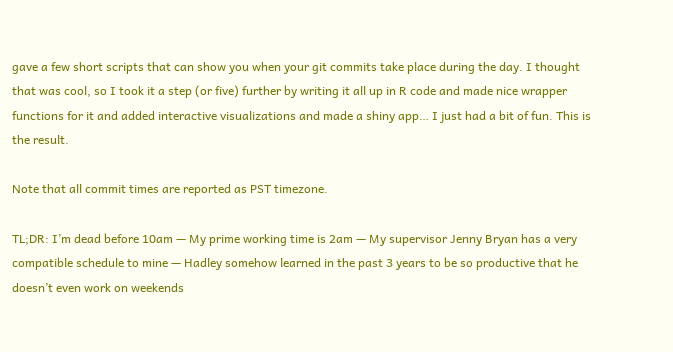gave a few short scripts that can show you when your git commits take place during the day. I thought that was cool, so I took it a step (or five) further by writing it all up in R code and made nice wrapper functions for it and added interactive visualizations and made a shiny app… I just had a bit of fun. This is the result.

Note that all commit times are reported as PST timezone.

TL;DR: I’m dead before 10am — My prime working time is 2am — My supervisor Jenny Bryan has a very compatible schedule to mine — Hadley somehow learned in the past 3 years to be so productive that he doesn’t even work on weekends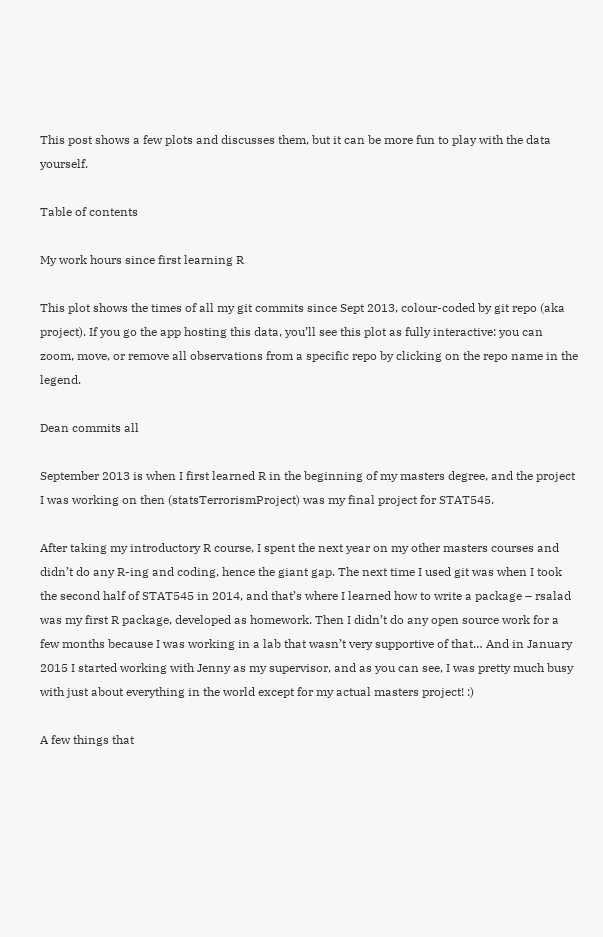This post shows a few plots and discusses them, but it can be more fun to play with the data yourself.

Table of contents

My work hours since first learning R

This plot shows the times of all my git commits since Sept 2013, colour-coded by git repo (aka project). If you go the app hosting this data, you’ll see this plot as fully interactive: you can zoom, move, or remove all observations from a specific repo by clicking on the repo name in the legend.

Dean commits all

September 2013 is when I first learned R in the beginning of my masters degree, and the project I was working on then (statsTerrorismProject) was my final project for STAT545.

After taking my introductory R course, I spent the next year on my other masters courses and didn’t do any R-ing and coding, hence the giant gap. The next time I used git was when I took the second half of STAT545 in 2014, and that’s where I learned how to write a package – rsalad was my first R package, developed as homework. Then I didn’t do any open source work for a few months because I was working in a lab that wasn’t very supportive of that… And in January 2015 I started working with Jenny as my supervisor, and as you can see, I was pretty much busy with just about everything in the world except for my actual masters project! :)

A few things that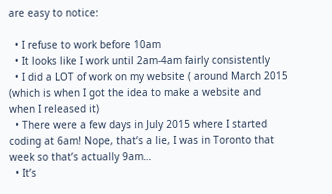are easy to notice:

  • I refuse to work before 10am
  • It looks like I work until 2am-4am fairly consistently
  • I did a LOT of work on my website ( around March 2015 (which is when I got the idea to make a website and when I released it)
  • There were a few days in July 2015 where I started coding at 6am! Nope, that’s a lie, I was in Toronto that week so that’s actually 9am…
  • It’s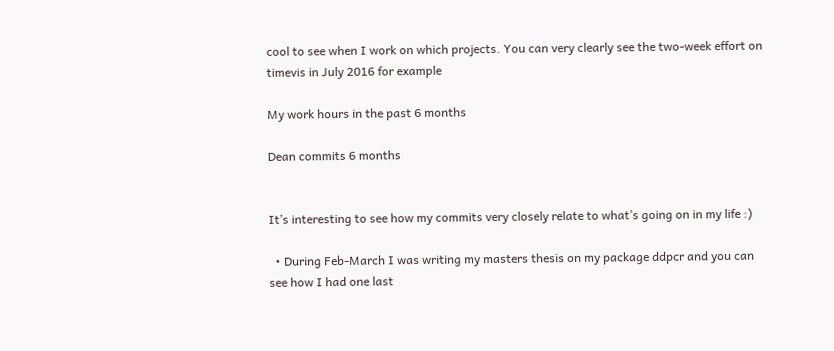cool to see when I work on which projects. You can very clearly see the two-week effort on timevis in July 2016 for example

My work hours in the past 6 months

Dean commits 6 months


It’s interesting to see how my commits very closely relate to what’s going on in my life :)

  • During Feb-March I was writing my masters thesis on my package ddpcr and you can see how I had one last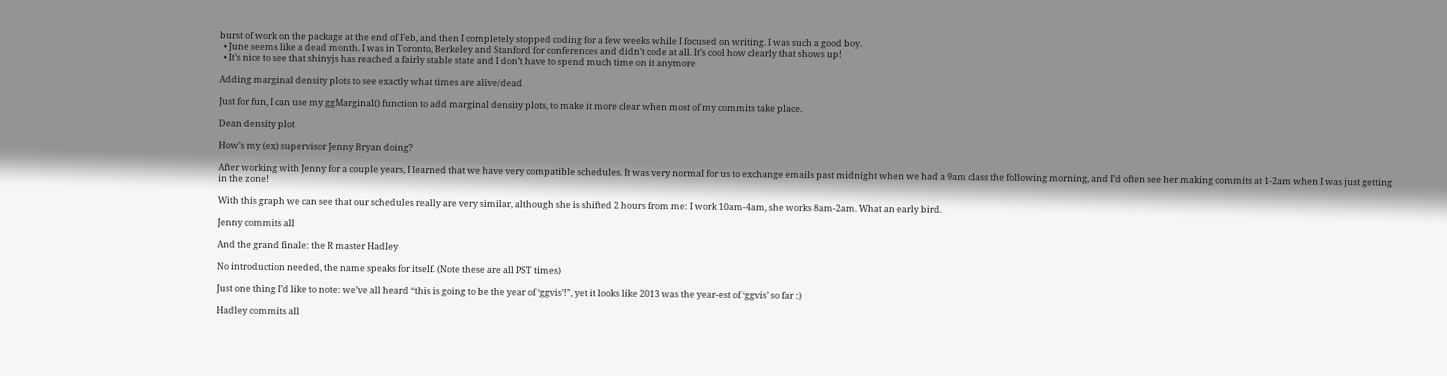burst of work on the package at the end of Feb, and then I completely stopped coding for a few weeks while I focused on writing. I was such a good boy.
  • June seems like a dead month. I was in Toronto, Berkeley and Stanford for conferences and didn’t code at all. It’s cool how clearly that shows up!
  • It’s nice to see that shinyjs has reached a fairly stable state and I don’t have to spend much time on it anymore

Adding marginal density plots to see exactly what times are alive/dead

Just for fun, I can use my ggMarginal() function to add marginal density plots, to make it more clear when most of my commits take place.

Dean density plot

How’s my (ex) supervisor Jenny Bryan doing?

After working with Jenny for a couple years, I learned that we have very compatible schedules. It was very normal for us to exchange emails past midnight when we had a 9am class the following morning, and I’d often see her making commits at 1-2am when I was just getting in the zone!

With this graph we can see that our schedules really are very similar, although she is shifted 2 hours from me: I work 10am-4am, she works 8am-2am. What an early bird.

Jenny commits all

And the grand finale: the R master Hadley

No introduction needed, the name speaks for itself. (Note these are all PST times)

Just one thing I’d like to note: we’ve all heard “this is going to be the year of ‘ggvis’!”, yet it looks like 2013 was the year-est of ‘ggvis’ so far :)

Hadley commits all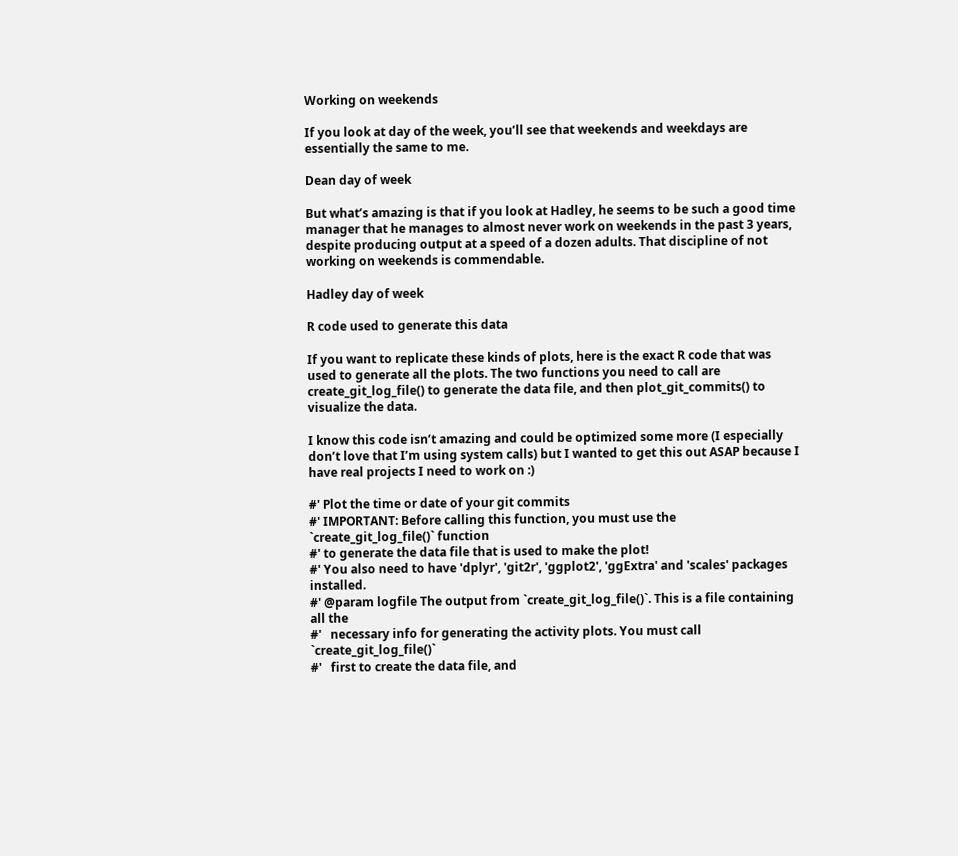Working on weekends

If you look at day of the week, you’ll see that weekends and weekdays are essentially the same to me.

Dean day of week

But what’s amazing is that if you look at Hadley, he seems to be such a good time manager that he manages to almost never work on weekends in the past 3 years, despite producing output at a speed of a dozen adults. That discipline of not working on weekends is commendable.

Hadley day of week

R code used to generate this data

If you want to replicate these kinds of plots, here is the exact R code that was used to generate all the plots. The two functions you need to call are create_git_log_file() to generate the data file, and then plot_git_commits() to visualize the data.

I know this code isn’t amazing and could be optimized some more (I especially don’t love that I’m using system calls) but I wanted to get this out ASAP because I have real projects I need to work on :)

#' Plot the time or date of your git commits
#' IMPORTANT: Before calling this function, you must use the `create_git_log_file()` function
#' to generate the data file that is used to make the plot!
#' You also need to have 'dplyr', 'git2r', 'ggplot2', 'ggExtra' and 'scales' packages installed.
#' @param logfile The output from `create_git_log_file()`. This is a file containing all the
#'   necessary info for generating the activity plots. You must call `create_git_log_file()`
#'   first to create the data file, and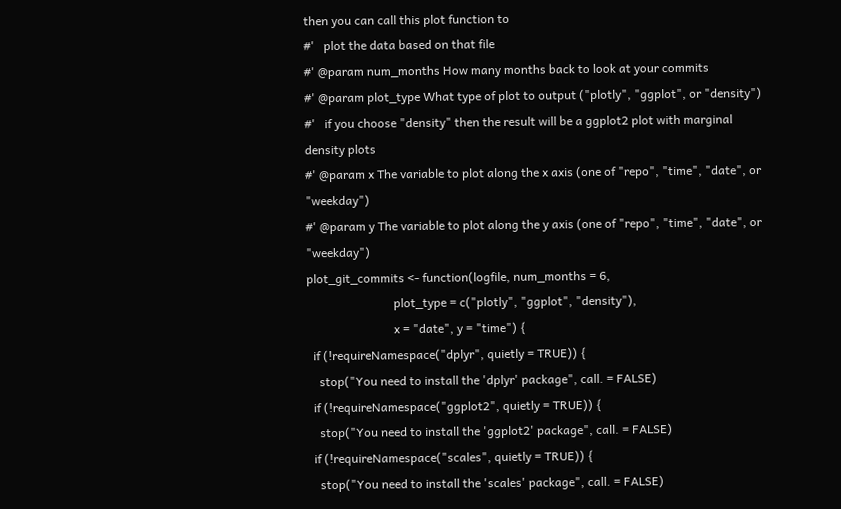then you can call this plot function to
#'   plot the data based on that file
#' @param num_months How many months back to look at your commits
#' @param plot_type What type of plot to output ("plotly", "ggplot", or "density")
#'   if you choose "density" then the result will be a ggplot2 plot with marginal density plots
#' @param x The variable to plot along the x axis (one of "repo", "time", "date", or "weekday")
#' @param y The variable to plot along the y axis (one of "repo", "time", "date", or "weekday")
plot_git_commits <- function(logfile, num_months = 6,
                             plot_type = c("plotly", "ggplot", "density"),
                             x = "date", y = "time") {
  if (!requireNamespace("dplyr", quietly = TRUE)) {
    stop("You need to install the 'dplyr' package", call. = FALSE)
  if (!requireNamespace("ggplot2", quietly = TRUE)) {
    stop("You need to install the 'ggplot2' package", call. = FALSE)
  if (!requireNamespace("scales", quietly = TRUE)) {
    stop("You need to install the 'scales' package", call. = FALSE)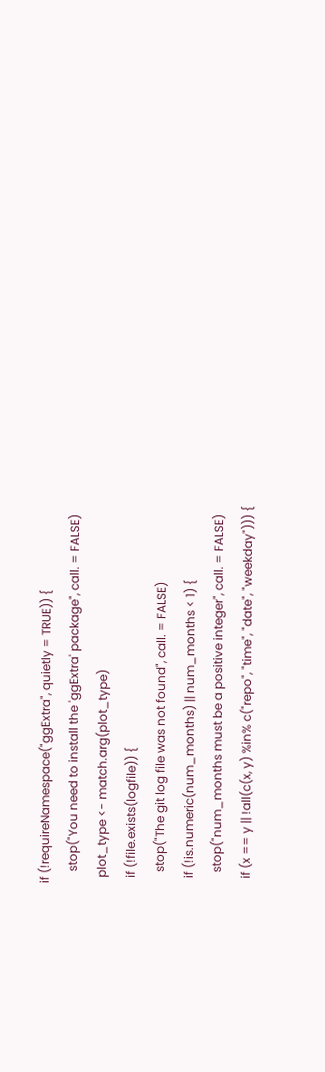if (!requireNamespace("ggExtra", quietly = TRUE)) {
    stop("You need to install the 'ggExtra' package", call. = FALSE)
  plot_type <- match.arg(plot_type)
  if (!file.exists(logfile)) {
    stop("The git log file was not found", call. = FALSE)
  if (!is.numeric(num_months) || num_months < 1) {
    stop("num_months must be a positive integer", call. = FALSE)
  if (x == y || !all(c(x, y) %in% c("repo", "time", "date", "weekday"))) {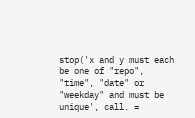stop('x and y must each be one of "repo", "time", "date" or "weekday" and must be unique', call. =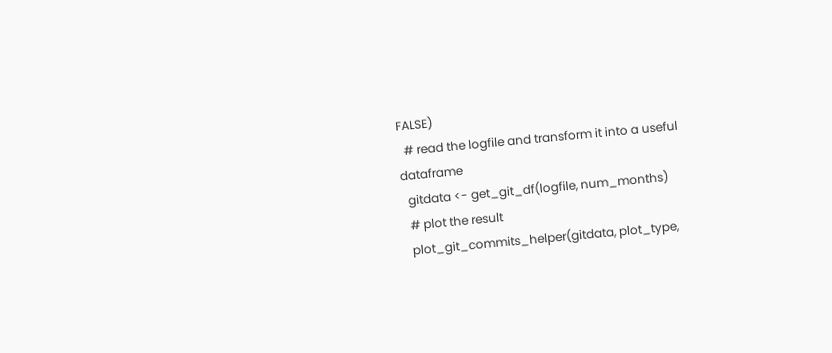FALSE)
  # read the logfile and transform it into a useful dataframe
  gitdata <- get_git_df(logfile, num_months)
  # plot the result
  plot_git_commits_helper(gitdata, plot_type,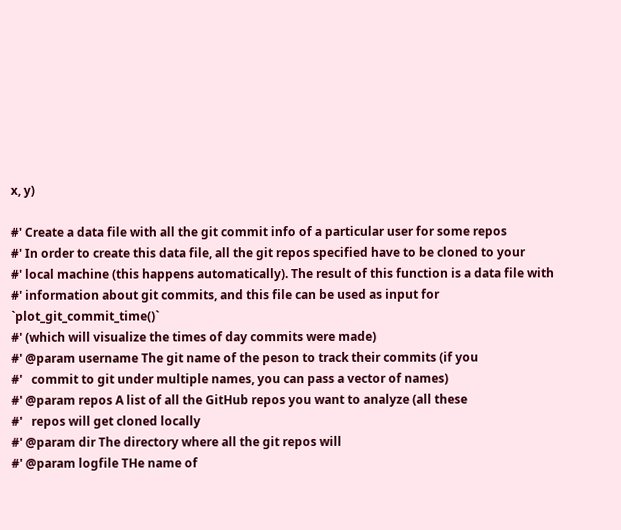x, y)

#' Create a data file with all the git commit info of a particular user for some repos
#' In order to create this data file, all the git repos specified have to be cloned to your
#' local machine (this happens automatically). The result of this function is a data file with
#' information about git commits, and this file can be used as input for `plot_git_commit_time()`
#' (which will visualize the times of day commits were made)
#' @param username The git name of the peson to track their commits (if you
#'   commit to git under multiple names, you can pass a vector of names)
#' @param repos A list of all the GitHub repos you want to analyze (all these
#'   repos will get cloned locally
#' @param dir The directory where all the git repos will
#' @param logfile THe name of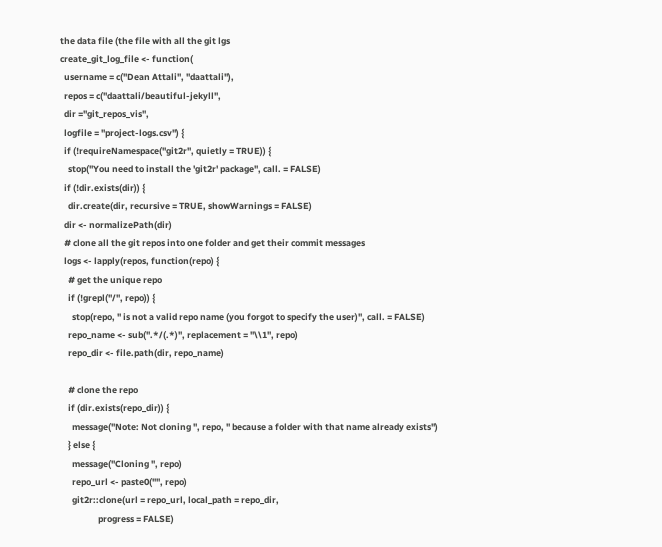the data file (the file with all the git lgs
create_git_log_file <- function(
  username = c("Dean Attali", "daattali"),
  repos = c("daattali/beautiful-jekyll",
  dir ="git_repos_vis",
  logfile = "project-logs.csv") {
  if (!requireNamespace("git2r", quietly = TRUE)) {
    stop("You need to install the 'git2r' package", call. = FALSE)
  if (!dir.exists(dir)) {
    dir.create(dir, recursive = TRUE, showWarnings = FALSE)
  dir <- normalizePath(dir)
  # clone all the git repos into one folder and get their commit messages
  logs <- lapply(repos, function(repo) {
    # get the unique repo
    if (!grepl("/", repo)) {
      stop(repo, " is not a valid repo name (you forgot to specify the user)", call. = FALSE)
    repo_name <- sub(".*/(.*)", replacement = "\\1", repo)
    repo_dir <- file.path(dir, repo_name)

    # clone the repo
    if (dir.exists(repo_dir)) {
      message("Note: Not cloning ", repo, " because a folder with that name already exists")
    } else {
      message("Cloning ", repo)
      repo_url <- paste0("", repo)
      git2r::clone(url = repo_url, local_path = repo_dir,
                   progress = FALSE)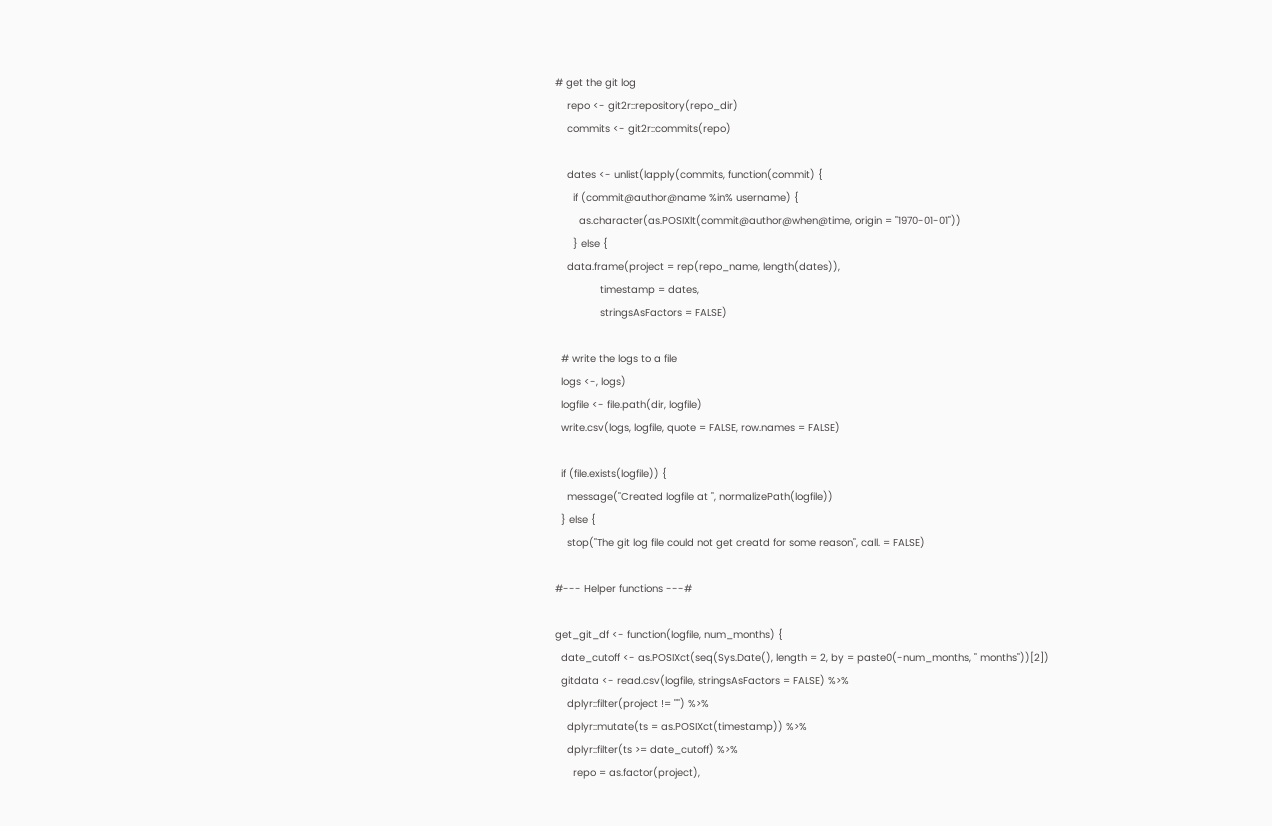# get the git log
    repo <- git2r::repository(repo_dir)
    commits <- git2r::commits(repo)

    dates <- unlist(lapply(commits, function(commit) {
      if (commit@author@name %in% username) {
        as.character(as.POSIXlt(commit@author@when@time, origin = "1970-01-01"))
      } else {
    data.frame(project = rep(repo_name, length(dates)),
               timestamp = dates,
               stringsAsFactors = FALSE)

  # write the logs to a file
  logs <-, logs)
  logfile <- file.path(dir, logfile)
  write.csv(logs, logfile, quote = FALSE, row.names = FALSE)

  if (file.exists(logfile)) {
    message("Created logfile at ", normalizePath(logfile))
  } else {
    stop("The git log file could not get creatd for some reason", call. = FALSE)

#--- Helper functions ---#

get_git_df <- function(logfile, num_months) {
  date_cutoff <- as.POSIXct(seq(Sys.Date(), length = 2, by = paste0(-num_months, " months"))[2])
  gitdata <- read.csv(logfile, stringsAsFactors = FALSE) %>%
    dplyr::filter(project != "") %>%
    dplyr::mutate(ts = as.POSIXct(timestamp)) %>%
    dplyr::filter(ts >= date_cutoff) %>%
      repo = as.factor(project),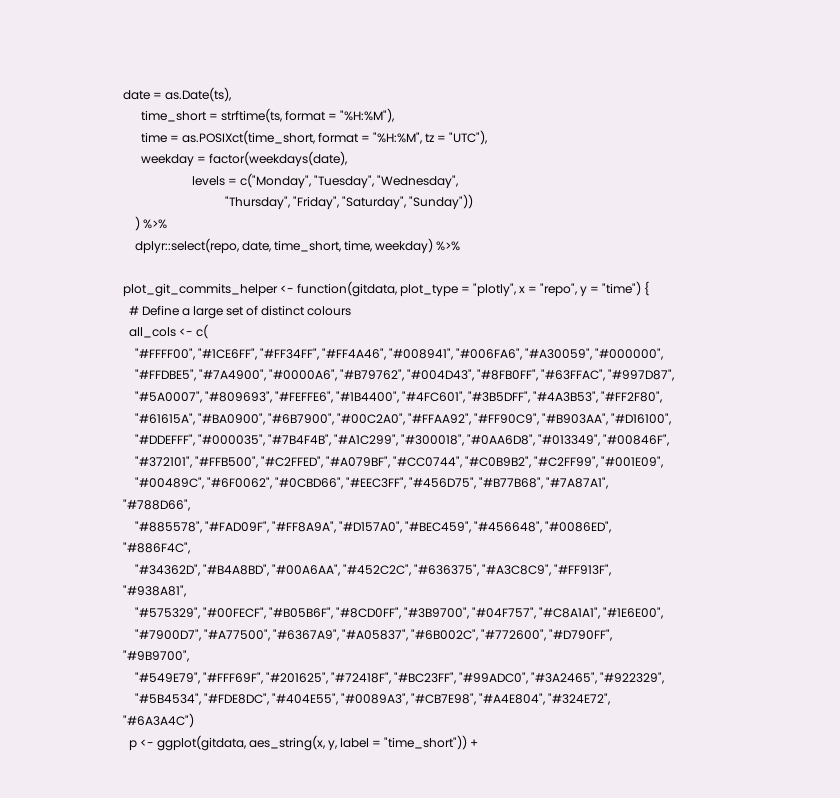date = as.Date(ts),
      time_short = strftime(ts, format = "%H:%M"),
      time = as.POSIXct(time_short, format = "%H:%M", tz = "UTC"),
      weekday = factor(weekdays(date),
                       levels = c("Monday", "Tuesday", "Wednesday",
                                  "Thursday", "Friday", "Saturday", "Sunday"))
    ) %>%
    dplyr::select(repo, date, time_short, time, weekday) %>%

plot_git_commits_helper <- function(gitdata, plot_type = "plotly", x = "repo", y = "time") {
  # Define a large set of distinct colours
  all_cols <- c(
    "#FFFF00", "#1CE6FF", "#FF34FF", "#FF4A46", "#008941", "#006FA6", "#A30059", "#000000",
    "#FFDBE5", "#7A4900", "#0000A6", "#B79762", "#004D43", "#8FB0FF", "#63FFAC", "#997D87",
    "#5A0007", "#809693", "#FEFFE6", "#1B4400", "#4FC601", "#3B5DFF", "#4A3B53", "#FF2F80",
    "#61615A", "#BA0900", "#6B7900", "#00C2A0", "#FFAA92", "#FF90C9", "#B903AA", "#D16100",
    "#DDEFFF", "#000035", "#7B4F4B", "#A1C299", "#300018", "#0AA6D8", "#013349", "#00846F",
    "#372101", "#FFB500", "#C2FFED", "#A079BF", "#CC0744", "#C0B9B2", "#C2FF99", "#001E09",
    "#00489C", "#6F0062", "#0CBD66", "#EEC3FF", "#456D75", "#B77B68", "#7A87A1", "#788D66",
    "#885578", "#FAD09F", "#FF8A9A", "#D157A0", "#BEC459", "#456648", "#0086ED", "#886F4C",
    "#34362D", "#B4A8BD", "#00A6AA", "#452C2C", "#636375", "#A3C8C9", "#FF913F", "#938A81",
    "#575329", "#00FECF", "#B05B6F", "#8CD0FF", "#3B9700", "#04F757", "#C8A1A1", "#1E6E00",
    "#7900D7", "#A77500", "#6367A9", "#A05837", "#6B002C", "#772600", "#D790FF", "#9B9700",
    "#549E79", "#FFF69F", "#201625", "#72418F", "#BC23FF", "#99ADC0", "#3A2465", "#922329",
    "#5B4534", "#FDE8DC", "#404E55", "#0089A3", "#CB7E98", "#A4E804", "#324E72", "#6A3A4C")
  p <- ggplot(gitdata, aes_string(x, y, label = "time_short")) +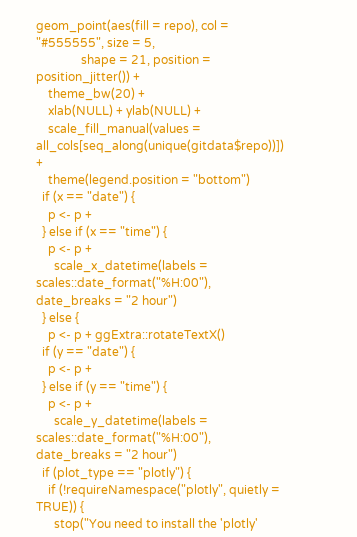geom_point(aes(fill = repo), col = "#555555", size = 5,
               shape = 21, position = position_jitter()) +
    theme_bw(20) +
    xlab(NULL) + ylab(NULL) +
    scale_fill_manual(values = all_cols[seq_along(unique(gitdata$repo))]) +
    theme(legend.position = "bottom")
  if (x == "date") {
    p <- p +
  } else if (x == "time") {
    p <- p +
      scale_x_datetime(labels = scales::date_format("%H:00"), date_breaks = "2 hour")
  } else {
    p <- p + ggExtra::rotateTextX()
  if (y == "date") {
    p <- p +
  } else if (y == "time") {
    p <- p +
      scale_y_datetime(labels = scales::date_format("%H:00"), date_breaks = "2 hour")
  if (plot_type == "plotly") {
    if (!requireNamespace("plotly", quietly = TRUE)) {
      stop("You need to install the 'plotly'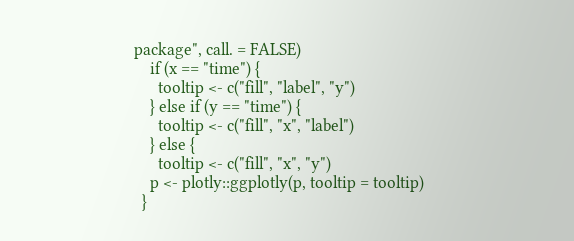package", call. = FALSE)
    if (x == "time") {
      tooltip <- c("fill", "label", "y")
    } else if (y == "time") {
      tooltip <- c("fill", "x", "label")
    } else {
      tooltip <- c("fill", "x", "y")
    p <- plotly::ggplotly(p, tooltip = tooltip)
  }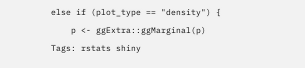else if (plot_type == "density") {
    p <- ggExtra::ggMarginal(p)
Tags: rstats shiny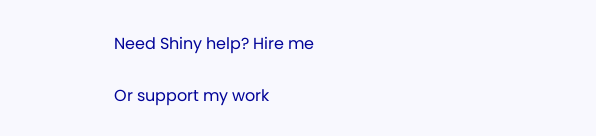Need Shiny help? Hire me

Or support my work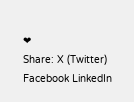❤
Share: X (Twitter) Facebook LinkedIn